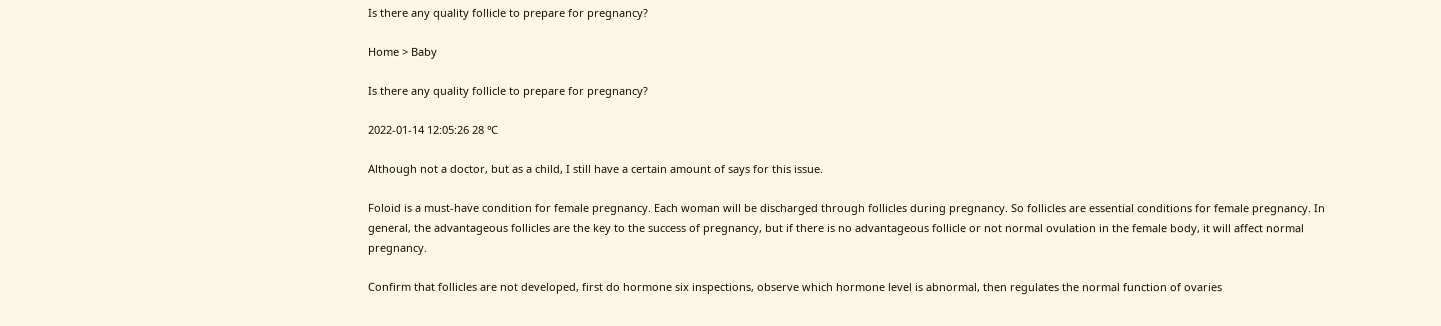Is there any quality follicle to prepare for pregnancy?

Home > Baby

Is there any quality follicle to prepare for pregnancy?

2022-01-14 12:05:26 28 ℃

Although not a doctor, but as a child, I still have a certain amount of says for this issue.

Foloid is a must-have condition for female pregnancy. Each woman will be discharged through follicles during pregnancy. So follicles are essential conditions for female pregnancy. In general, the advantageous follicles are the key to the success of pregnancy, but if there is no advantageous follicle or not normal ovulation in the female body, it will affect normal pregnancy.

Confirm that follicles are not developed, first do hormone six inspections, observe which hormone level is abnormal, then regulates the normal function of ovaries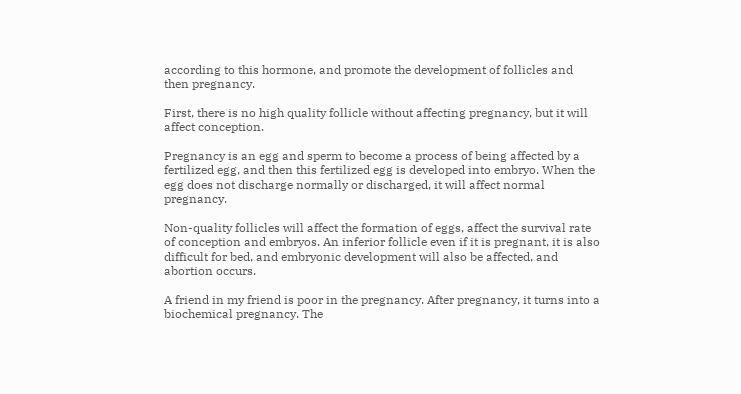according to this hormone, and promote the development of follicles and then pregnancy.

First, there is no high quality follicle without affecting pregnancy, but it will affect conception.

Pregnancy is an egg and sperm to become a process of being affected by a fertilized egg, and then this fertilized egg is developed into embryo. When the egg does not discharge normally or discharged, it will affect normal pregnancy.

Non-quality follicles will affect the formation of eggs, affect the survival rate of conception and embryos. An inferior follicle even if it is pregnant, it is also difficult for bed, and embryonic development will also be affected, and abortion occurs.

A friend in my friend is poor in the pregnancy. After pregnancy, it turns into a biochemical pregnancy. The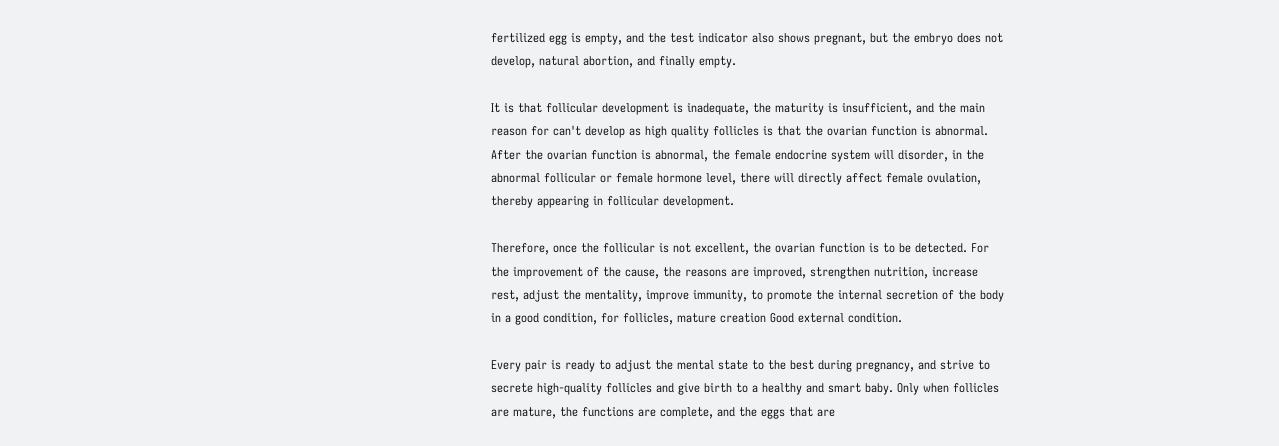fertilized egg is empty, and the test indicator also shows pregnant, but the embryo does not develop, natural abortion, and finally empty.

It is that follicular development is inadequate, the maturity is insufficient, and the main reason for can't develop as high quality follicles is that the ovarian function is abnormal. After the ovarian function is abnormal, the female endocrine system will disorder, in the abnormal follicular or female hormone level, there will directly affect female ovulation, thereby appearing in follicular development.

Therefore, once the follicular is not excellent, the ovarian function is to be detected. For the improvement of the cause, the reasons are improved, strengthen nutrition, increase rest, adjust the mentality, improve immunity, to promote the internal secretion of the body in a good condition, for follicles, mature creation Good external condition.

Every pair is ready to adjust the mental state to the best during pregnancy, and strive to secrete high-quality follicles and give birth to a healthy and smart baby. Only when follicles are mature, the functions are complete, and the eggs that are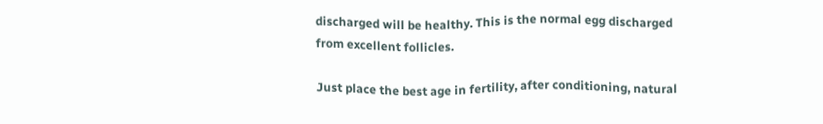discharged will be healthy. This is the normal egg discharged from excellent follicles.

Just place the best age in fertility, after conditioning, natural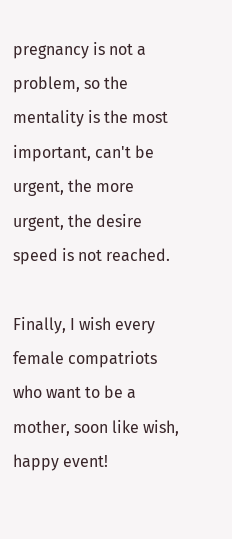pregnancy is not a problem, so the mentality is the most important, can't be urgent, the more urgent, the desire speed is not reached.

Finally, I wish every female compatriots who want to be a mother, soon like wish, happy event!